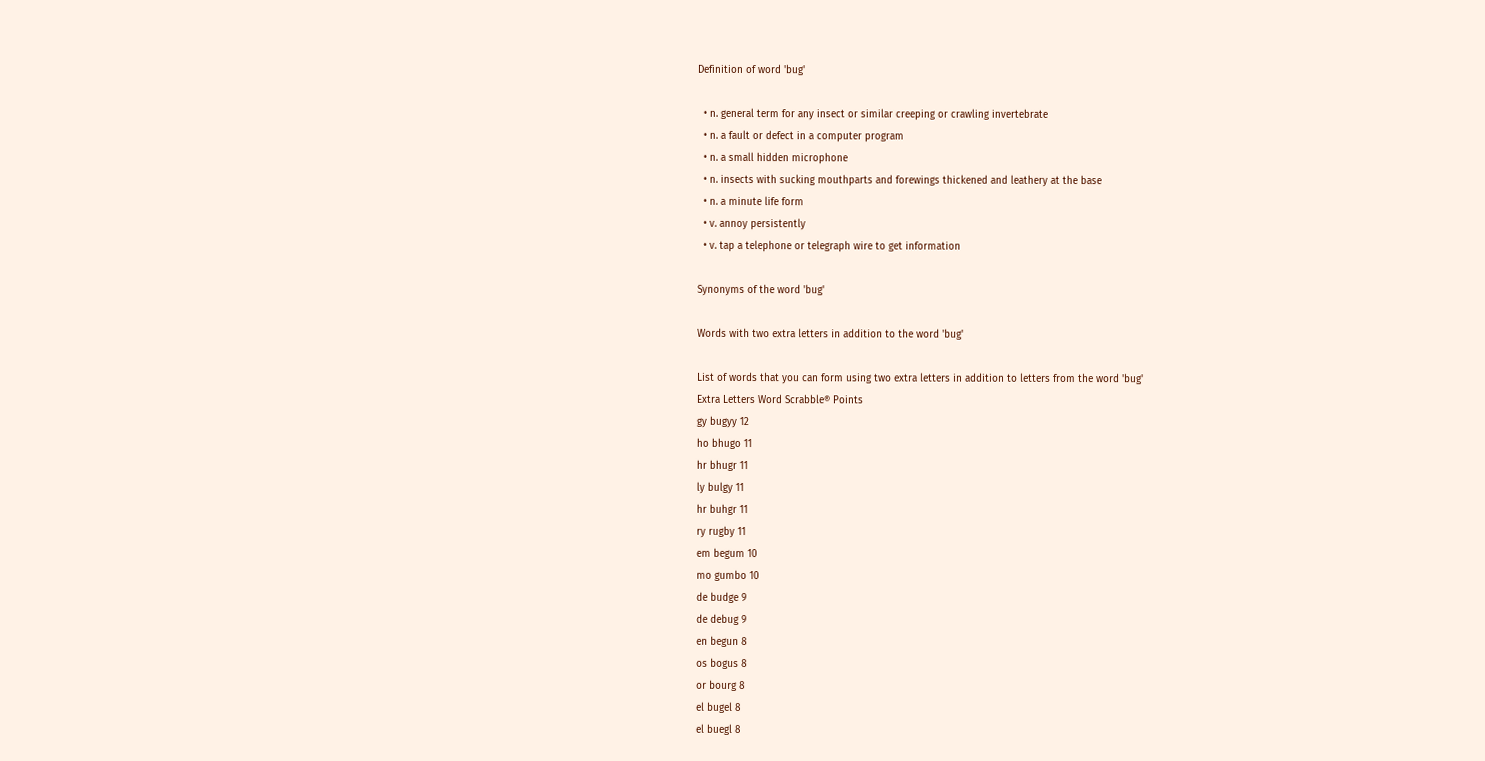Definition of word 'bug'

  • n. general term for any insect or similar creeping or crawling invertebrate
  • n. a fault or defect in a computer program
  • n. a small hidden microphone
  • n. insects with sucking mouthparts and forewings thickened and leathery at the base
  • n. a minute life form
  • v. annoy persistently
  • v. tap a telephone or telegraph wire to get information

Synonyms of the word 'bug'

Words with two extra letters in addition to the word 'bug'

List of words that you can form using two extra letters in addition to letters from the word 'bug'
Extra Letters Word Scrabble® Points
gy bugyy 12
ho bhugo 11
hr bhugr 11
ly bulgy 11
hr buhgr 11
ry rugby 11
em begum 10
mo gumbo 10
de budge 9
de debug 9
en begun 8
os bogus 8
or bourg 8
el bugel 8
el buegl 8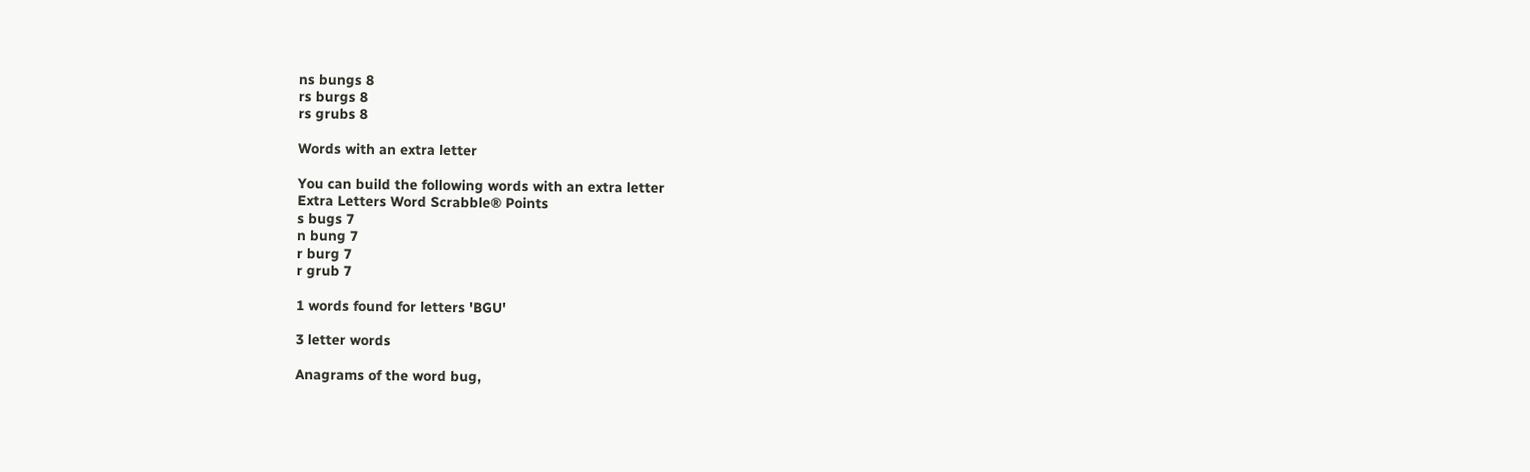ns bungs 8
rs burgs 8
rs grubs 8

Words with an extra letter

You can build the following words with an extra letter
Extra Letters Word Scrabble® Points
s bugs 7
n bung 7
r burg 7
r grub 7

1 words found for letters 'BGU'

3 letter words

Anagrams of the word bug,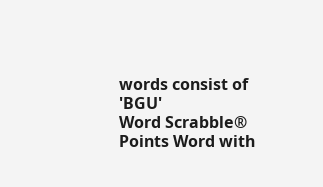words consist of 'BGU'
Word Scrabble® Points Word with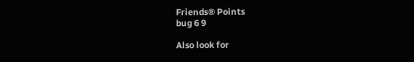Friends® Points
bug 6 9

Also look for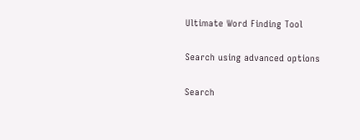Ultimate Word Finding Tool

Search using advanced options

Search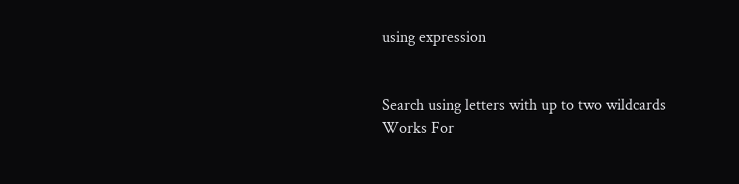using expression


Search using letters with up to two wildcards
Works For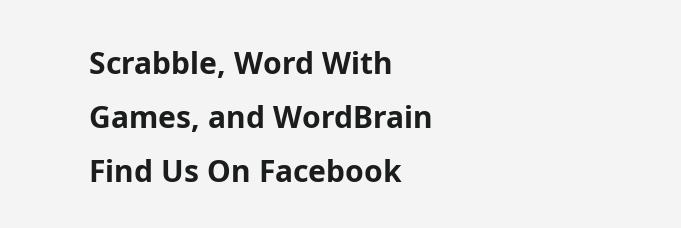Scrabble, Word With Games, and WordBrain
Find Us On Facebook